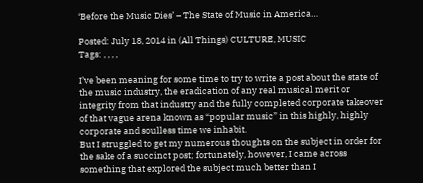‘Before the Music Dies’ – The State of Music in America…

Posted: July 18, 2014 in (All Things) CULTURE, MUSIC
Tags: , , , ,

I’ve been meaning for some time to try to write a post about the state of the music industry, the eradication of any real musical merit or integrity from that industry and the fully completed corporate takeover of that vague arena known as “popular music” in this highly, highly corporate and soulless time we inhabit.
But I struggled to get my numerous thoughts on the subject in order for the sake of a succinct post; fortunately, however, I came across something that explored the subject much better than I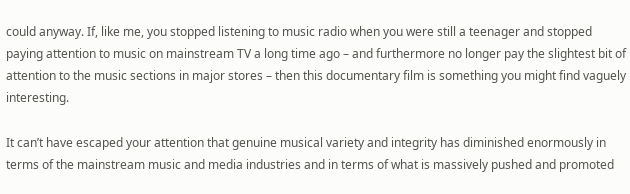could anyway. If, like me, you stopped listening to music radio when you were still a teenager and stopped paying attention to music on mainstream TV a long time ago – and furthermore no longer pay the slightest bit of attention to the music sections in major stores – then this documentary film is something you might find vaguely interesting.

It can’t have escaped your attention that genuine musical variety and integrity has diminished enormously in terms of the mainstream music and media industries and in terms of what is massively pushed and promoted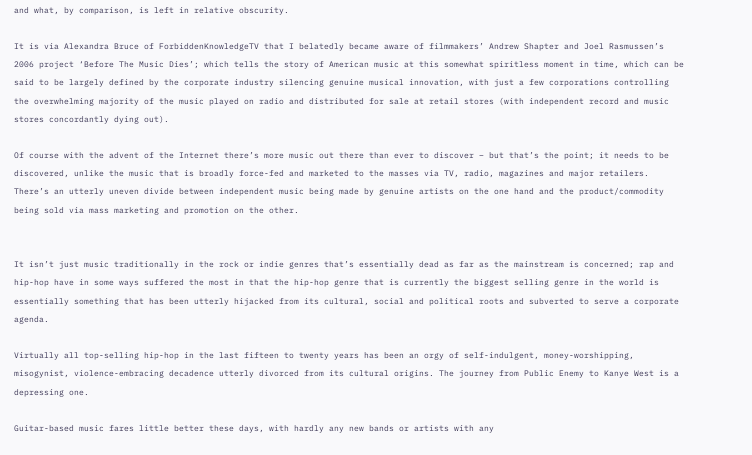and what, by comparison, is left in relative obscurity.

It is via Alexandra Bruce of ForbiddenKnowledgeTV that I belatedly became aware of filmmakers’ Andrew Shapter and Joel Rasmussen’s 2006 project ‘Before The Music Dies’; which tells the story of American music at this somewhat spiritless moment in time, which can be said to be largely defined by the corporate industry silencing genuine musical innovation, with just a few corporations controlling the overwhelming majority of the music played on radio and distributed for sale at retail stores (with independent record and music stores concordantly dying out).

Of course with the advent of the Internet there’s more music out there than ever to discover – but that’s the point; it needs to be discovered, unlike the music that is broadly force-fed and marketed to the masses via TV, radio, magazines and major retailers. There’s an utterly uneven divide between independent music being made by genuine artists on the one hand and the product/commodity being sold via mass marketing and promotion on the other.


It isn’t just music traditionally in the rock or indie genres that’s essentially dead as far as the mainstream is concerned; rap and hip-hop have in some ways suffered the most in that the hip-hop genre that is currently the biggest selling genre in the world is essentially something that has been utterly hijacked from its cultural, social and political roots and subverted to serve a corporate agenda.

Virtually all top-selling hip-hop in the last fifteen to twenty years has been an orgy of self-indulgent, money-worshipping, misogynist, violence-embracing decadence utterly divorced from its cultural origins. The journey from Public Enemy to Kanye West is a depressing one.

Guitar-based music fares little better these days, with hardly any new bands or artists with any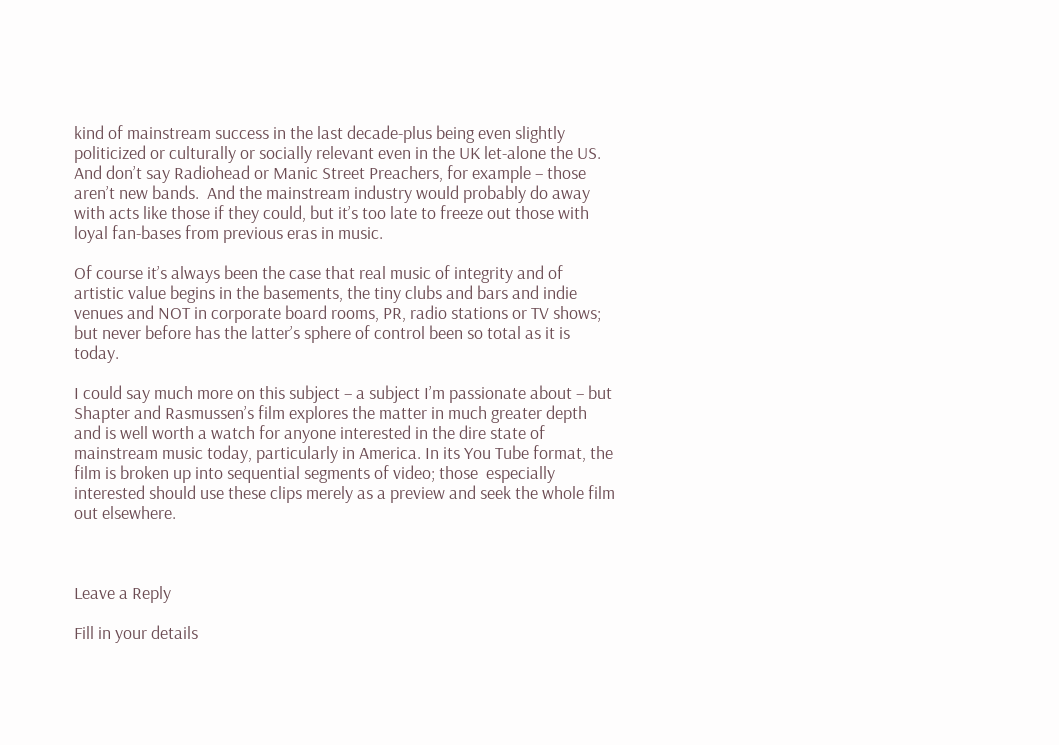kind of mainstream success in the last decade-plus being even slightly politicized or culturally or socially relevant even in the UK let-alone the US. And don’t say Radiohead or Manic Street Preachers, for example – those aren’t new bands.  And the mainstream industry would probably do away with acts like those if they could, but it’s too late to freeze out those with loyal fan-bases from previous eras in music.

Of course it’s always been the case that real music of integrity and of artistic value begins in the basements, the tiny clubs and bars and indie venues and NOT in corporate board rooms, PR, radio stations or TV shows; but never before has the latter’s sphere of control been so total as it is today.

I could say much more on this subject – a subject I’m passionate about – but Shapter and Rasmussen’s film explores the matter in much greater depth and is well worth a watch for anyone interested in the dire state of mainstream music today, particularly in America. In its You Tube format, the film is broken up into sequential segments of video; those  especially interested should use these clips merely as a preview and seek the whole film out elsewhere.



Leave a Reply

Fill in your details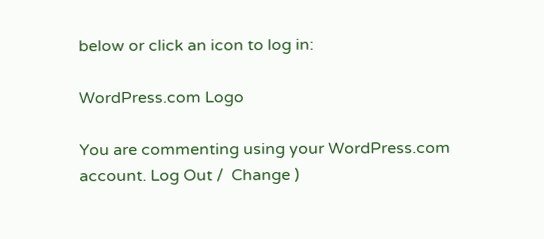below or click an icon to log in:

WordPress.com Logo

You are commenting using your WordPress.com account. Log Out /  Change )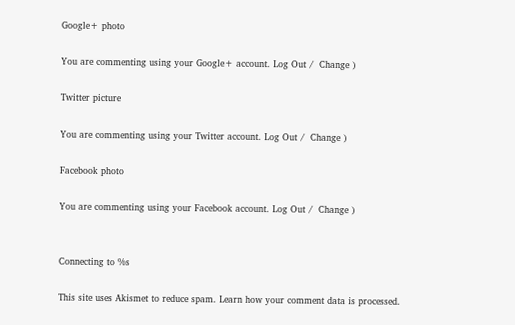Google+ photo

You are commenting using your Google+ account. Log Out /  Change )

Twitter picture

You are commenting using your Twitter account. Log Out /  Change )

Facebook photo

You are commenting using your Facebook account. Log Out /  Change )


Connecting to %s

This site uses Akismet to reduce spam. Learn how your comment data is processed.